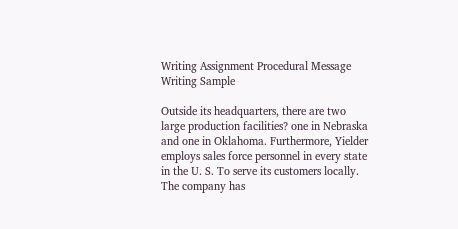Writing Assignment Procedural Message Writing Sample

Outside its headquarters, there are two large production facilities? one in Nebraska and one in Oklahoma. Furthermore, Yielder employs sales force personnel in every state in the U. S. To serve its customers locally. The company has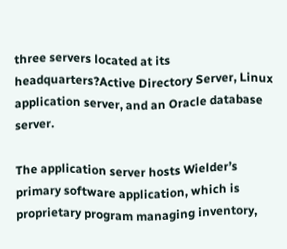three servers located at its headquarters?Active Directory Server, Linux application server, and an Oracle database server.

The application server hosts Wielder’s primary software application, which is proprietary program managing inventory,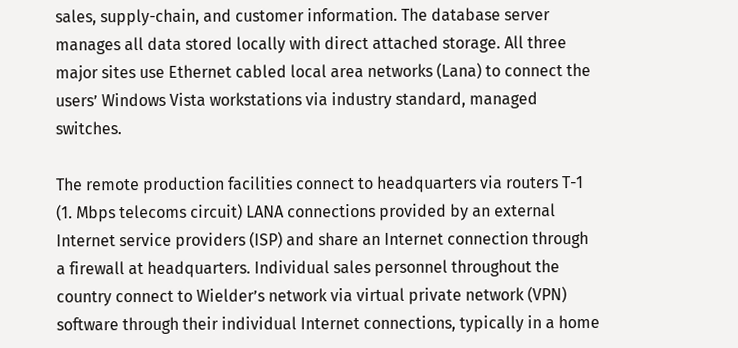sales, supply-chain, and customer information. The database server manages all data stored locally with direct attached storage. All three major sites use Ethernet cabled local area networks (Lana) to connect the users’ Windows Vista workstations via industry standard, managed switches.

The remote production facilities connect to headquarters via routers T-1 (1. Mbps telecoms circuit) LANA connections provided by an external Internet service providers (ISP) and share an Internet connection through a firewall at headquarters. Individual sales personnel throughout the country connect to Wielder’s network via virtual private network (VPN) software through their individual Internet connections, typically in a home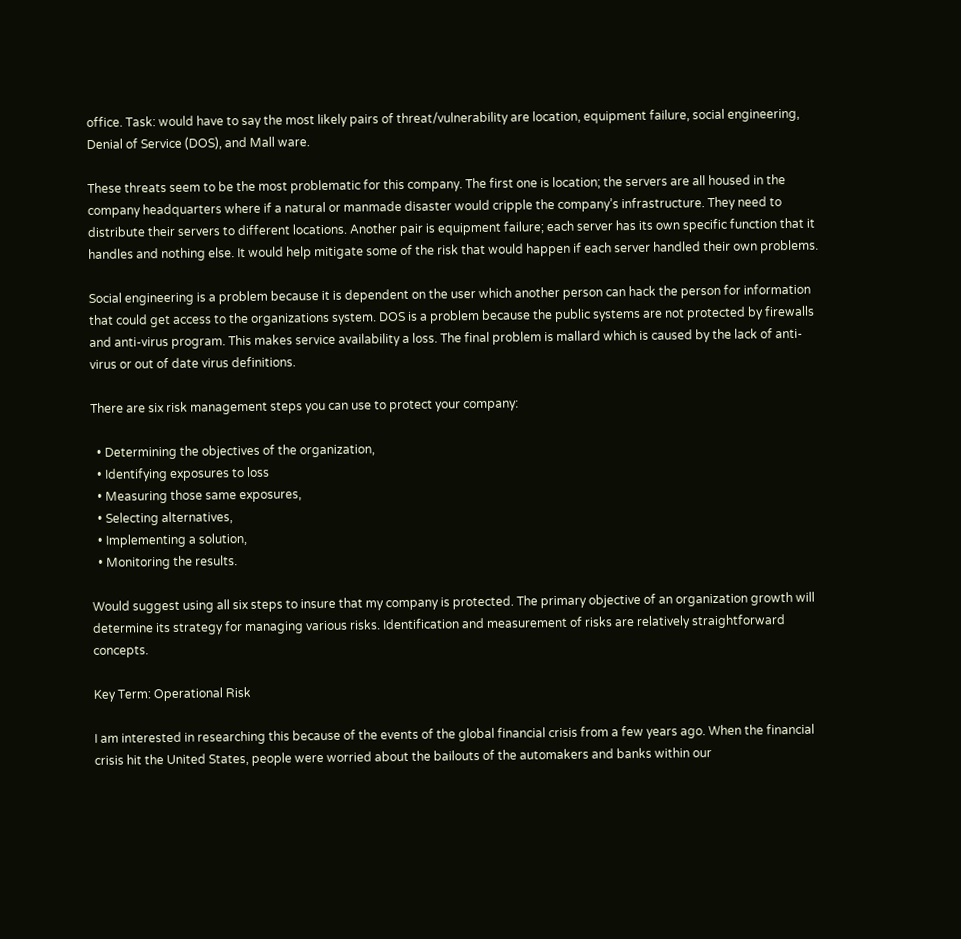office. Task: would have to say the most likely pairs of threat/vulnerability are location, equipment failure, social engineering, Denial of Service (DOS), and Mall ware.

These threats seem to be the most problematic for this company. The first one is location; the servers are all housed in the company headquarters where if a natural or manmade disaster would cripple the company’s infrastructure. They need to distribute their servers to different locations. Another pair is equipment failure; each server has its own specific function that it handles and nothing else. It would help mitigate some of the risk that would happen if each server handled their own problems.

Social engineering is a problem because it is dependent on the user which another person can hack the person for information that could get access to the organizations system. DOS is a problem because the public systems are not protected by firewalls and anti-virus program. This makes service availability a loss. The final problem is mallard which is caused by the lack of anti-virus or out of date virus definitions.

There are six risk management steps you can use to protect your company:

  • Determining the objectives of the organization,
  • Identifying exposures to loss
  • Measuring those same exposures,
  • Selecting alternatives,
  • Implementing a solution,
  • Monitoring the results.

Would suggest using all six steps to insure that my company is protected. The primary objective of an organization growth will determine its strategy for managing various risks. Identification and measurement of risks are relatively straightforward concepts.

Key Term: Operational Risk

I am interested in researching this because of the events of the global financial crisis from a few years ago. When the financial crisis hit the United States, people were worried about the bailouts of the automakers and banks within our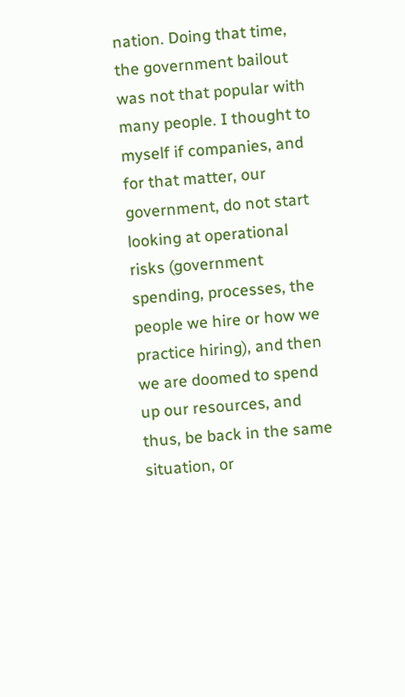nation. Doing that time, the government bailout was not that popular with many people. I thought to myself if companies, and for that matter, our government, do not start looking at operational risks (government spending, processes, the people we hire or how we practice hiring), and then we are doomed to spend up our resources, and thus, be back in the same situation, or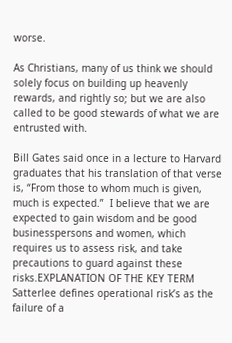worse.

As Christians, many of us think we should solely focus on building up heavenly rewards, and rightly so; but we are also called to be good stewards of what we are entrusted with.

Bill Gates said once in a lecture to Harvard graduates that his translation of that verse is, “From those to whom much is given, much is expected.”  I believe that we are expected to gain wisdom and be good businesspersons and women, which requires us to assess risk, and take precautions to guard against these risks.EXPLANATION OF THE KEY TERM Satterlee defines operational risk’s as the failure of a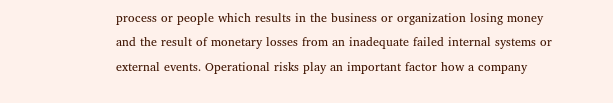process or people which results in the business or organization losing money and the result of monetary losses from an inadequate failed internal systems or external events. Operational risks play an important factor how a company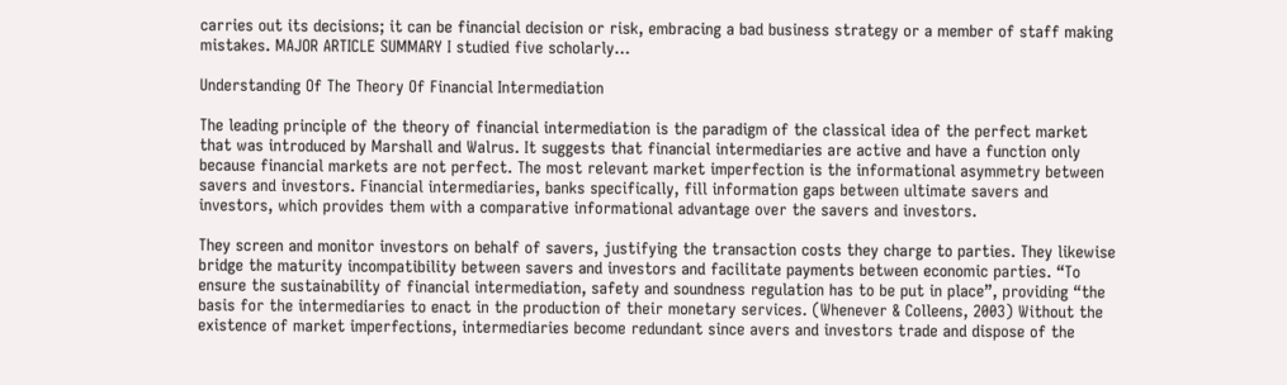carries out its decisions; it can be financial decision or risk, embracing a bad business strategy or a member of staff making mistakes. MAJOR ARTICLE SUMMARY I studied five scholarly…

Understanding Of The Theory Of Financial Intermediation

The leading principle of the theory of financial intermediation is the paradigm of the classical idea of the perfect market that was introduced by Marshall and Walrus. It suggests that financial intermediaries are active and have a function only because financial markets are not perfect. The most relevant market imperfection is the informational asymmetry between savers and investors. Financial intermediaries, banks specifically, fill information gaps between ultimate savers and investors, which provides them with a comparative informational advantage over the savers and investors.

They screen and monitor investors on behalf of savers, justifying the transaction costs they charge to parties. They likewise bridge the maturity incompatibility between savers and investors and facilitate payments between economic parties. “To ensure the sustainability of financial intermediation, safety and soundness regulation has to be put in place”, providing “the basis for the intermediaries to enact in the production of their monetary services. (Whenever & Colleens, 2003) Without the existence of market imperfections, intermediaries become redundant since avers and investors trade and dispose of the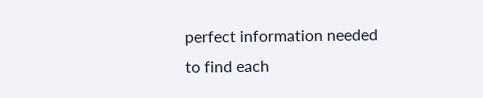perfect information needed to find each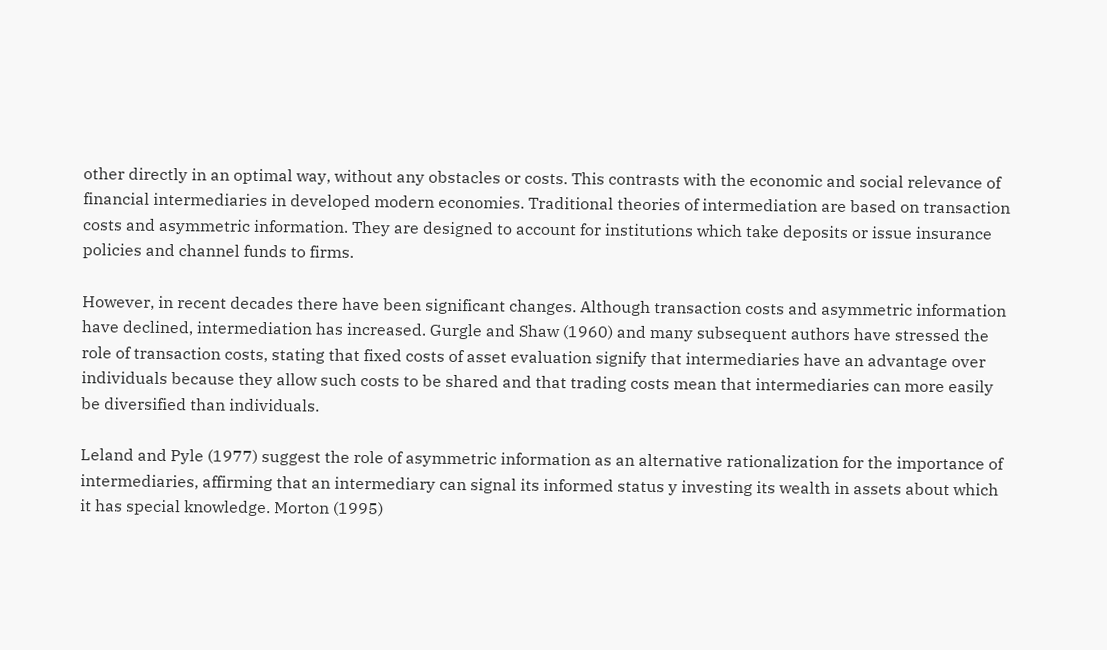other directly in an optimal way, without any obstacles or costs. This contrasts with the economic and social relevance of financial intermediaries in developed modern economies. Traditional theories of intermediation are based on transaction costs and asymmetric information. They are designed to account for institutions which take deposits or issue insurance policies and channel funds to firms.

However, in recent decades there have been significant changes. Although transaction costs and asymmetric information have declined, intermediation has increased. Gurgle and Shaw (1960) and many subsequent authors have stressed the role of transaction costs, stating that fixed costs of asset evaluation signify that intermediaries have an advantage over individuals because they allow such costs to be shared and that trading costs mean that intermediaries can more easily be diversified than individuals.

Leland and Pyle (1977) suggest the role of asymmetric information as an alternative rationalization for the importance of intermediaries, affirming that an intermediary can signal its informed status y investing its wealth in assets about which it has special knowledge. Morton (1995)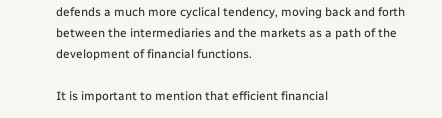defends a much more cyclical tendency, moving back and forth between the intermediaries and the markets as a path of the development of financial functions.

It is important to mention that efficient financial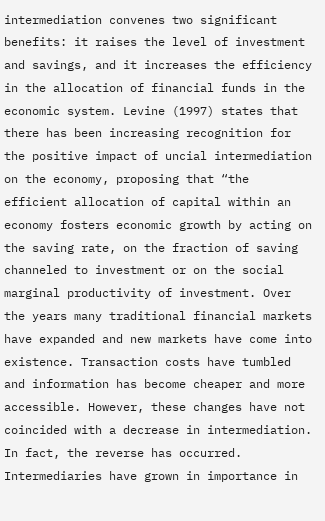intermediation convenes two significant benefits: it raises the level of investment and savings, and it increases the efficiency in the allocation of financial funds in the economic system. Levine (1997) states that there has been increasing recognition for the positive impact of uncial intermediation on the economy, proposing that “the efficient allocation of capital within an economy fosters economic growth by acting on the saving rate, on the fraction of saving channeled to investment or on the social marginal productivity of investment. Over the years many traditional financial markets have expanded and new markets have come into existence. Transaction costs have tumbled and information has become cheaper and more accessible. However, these changes have not coincided with a decrease in intermediation. In fact, the reverse has occurred. Intermediaries have grown in importance in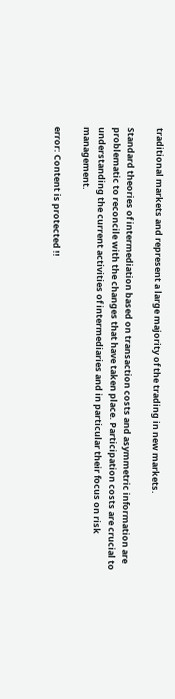traditional markets and represent a large majority of the trading in new markets.

Standard theories of intermediation based on transaction costs and asymmetric information are problematic to reconcile with the changes that have taken place. Participation costs are crucial to understanding the current activities of intermediaries and in particular their focus on risk management.

error: Content is protected !!